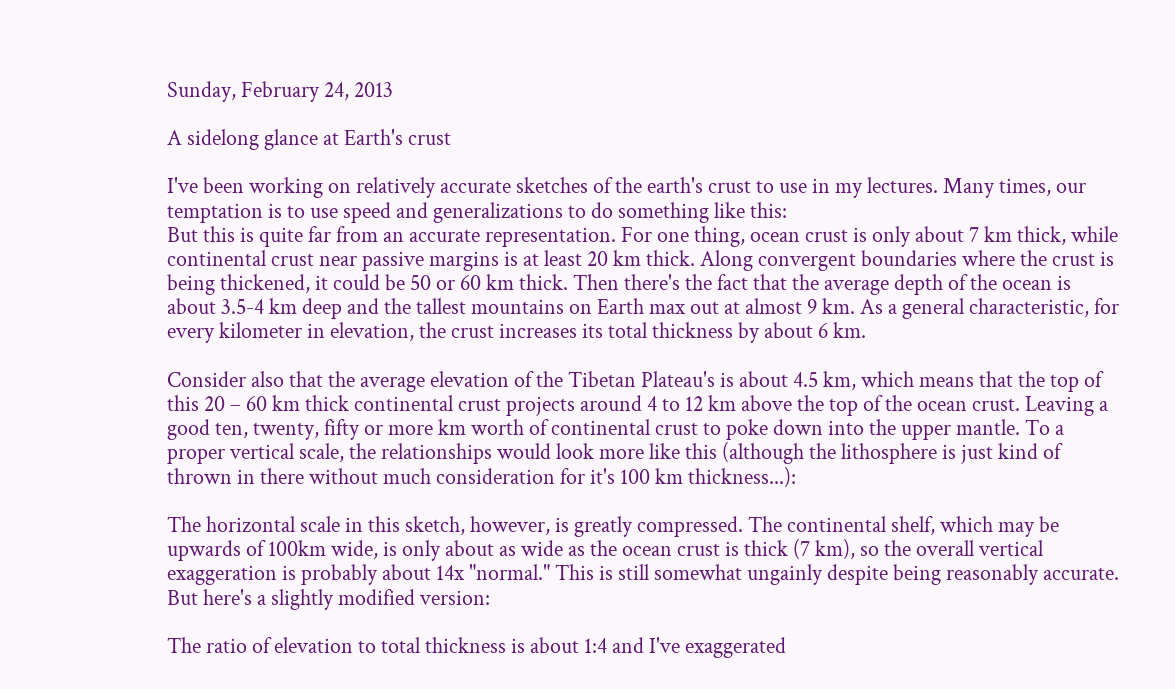Sunday, February 24, 2013

A sidelong glance at Earth's crust

I've been working on relatively accurate sketches of the earth's crust to use in my lectures. Many times, our temptation is to use speed and generalizations to do something like this:
But this is quite far from an accurate representation. For one thing, ocean crust is only about 7 km thick, while continental crust near passive margins is at least 20 km thick. Along convergent boundaries where the crust is being thickened, it could be 50 or 60 km thick. Then there's the fact that the average depth of the ocean is about 3.5-4 km deep and the tallest mountains on Earth max out at almost 9 km. As a general characteristic, for every kilometer in elevation, the crust increases its total thickness by about 6 km.

Consider also that the average elevation of the Tibetan Plateau's is about 4.5 km, which means that the top of this 20 – 60 km thick continental crust projects around 4 to 12 km above the top of the ocean crust. Leaving a good ten, twenty, fifty or more km worth of continental crust to poke down into the upper mantle. To a proper vertical scale, the relationships would look more like this (although the lithosphere is just kind of thrown in there without much consideration for it's 100 km thickness...):

The horizontal scale in this sketch, however, is greatly compressed. The continental shelf, which may be upwards of 100km wide, is only about as wide as the ocean crust is thick (7 km), so the overall vertical exaggeration is probably about 14x "normal." This is still somewhat ungainly despite being reasonably accurate. But here's a slightly modified version:

The ratio of elevation to total thickness is about 1:4 and I've exaggerated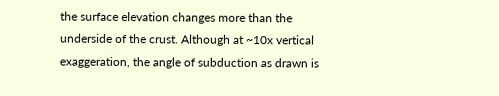the surface elevation changes more than the underside of the crust. Although at ~10x vertical exaggeration, the angle of subduction as drawn is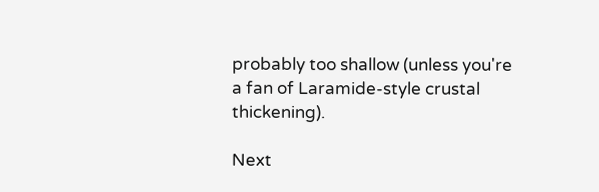probably too shallow (unless you're a fan of Laramide-style crustal thickening).

Next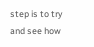step is to try and see how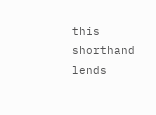this shorthand lends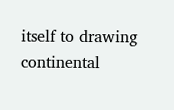itself to drawing continental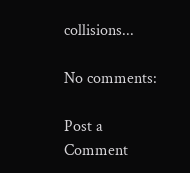collisions...

No comments:

Post a Comment